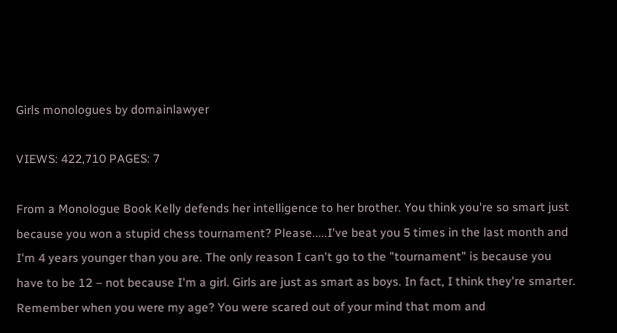Girls monologues by domainlawyer

VIEWS: 422,710 PAGES: 7

From a Monologue Book Kelly defends her intelligence to her brother. You think you're so smart just because you won a stupid chess tournament? Please.....I've beat you 5 times in the last month and I'm 4 years younger than you are. The only reason I can't go to the "tournament" is because you have to be 12 – not because I'm a girl. Girls are just as smart as boys. In fact, I think they're smarter. Remember when you were my age? You were scared out of your mind that mom and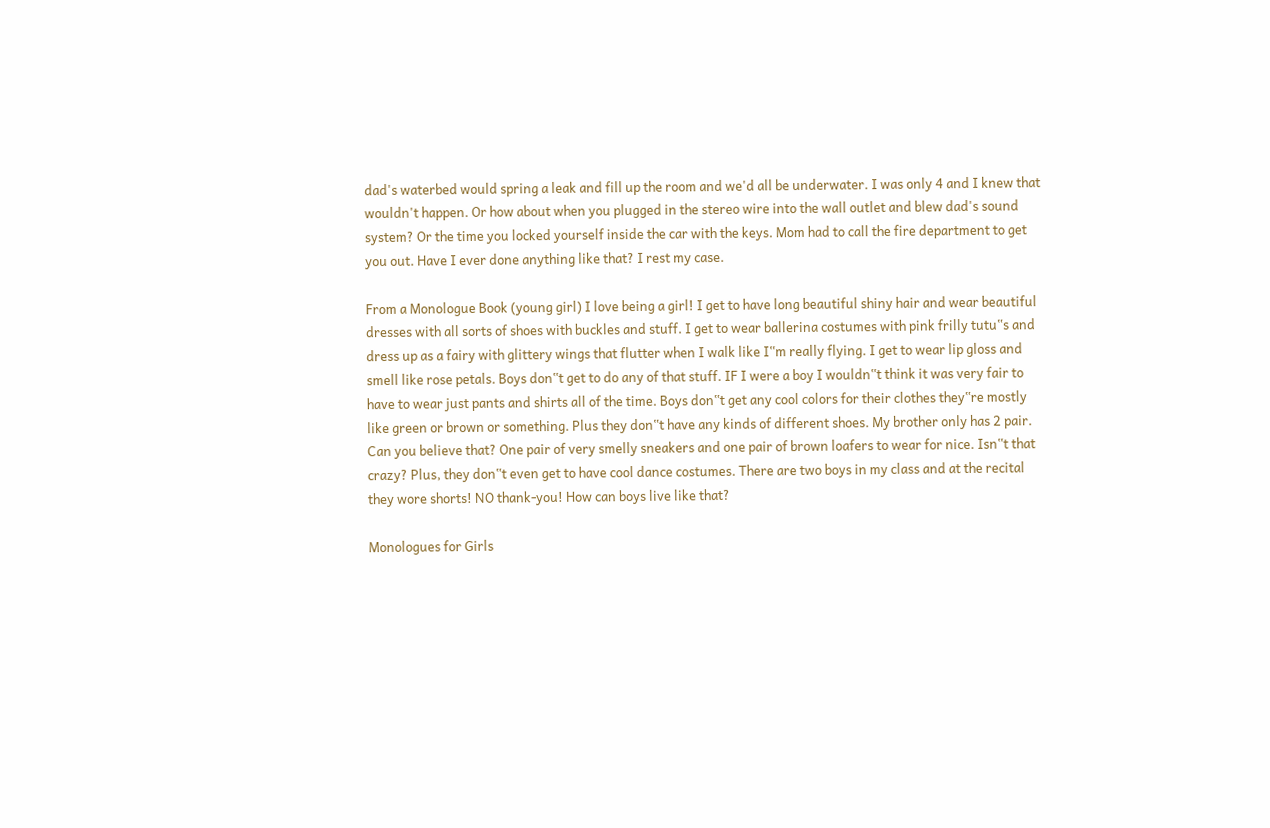dad's waterbed would spring a leak and fill up the room and we'd all be underwater. I was only 4 and I knew that wouldn't happen. Or how about when you plugged in the stereo wire into the wall outlet and blew dad's sound system? Or the time you locked yourself inside the car with the keys. Mom had to call the fire department to get you out. Have I ever done anything like that? I rest my case.

From a Monologue Book (young girl) I love being a girl! I get to have long beautiful shiny hair and wear beautiful dresses with all sorts of shoes with buckles and stuff. I get to wear ballerina costumes with pink frilly tutu‟s and dress up as a fairy with glittery wings that flutter when I walk like I‟m really flying. I get to wear lip gloss and smell like rose petals. Boys don‟t get to do any of that stuff. IF I were a boy I wouldn‟t think it was very fair to have to wear just pants and shirts all of the time. Boys don‟t get any cool colors for their clothes they‟re mostly like green or brown or something. Plus they don‟t have any kinds of different shoes. My brother only has 2 pair. Can you believe that? One pair of very smelly sneakers and one pair of brown loafers to wear for nice. Isn‟t that crazy? Plus, they don‟t even get to have cool dance costumes. There are two boys in my class and at the recital they wore shorts! NO thank-you! How can boys live like that?

Monologues for Girls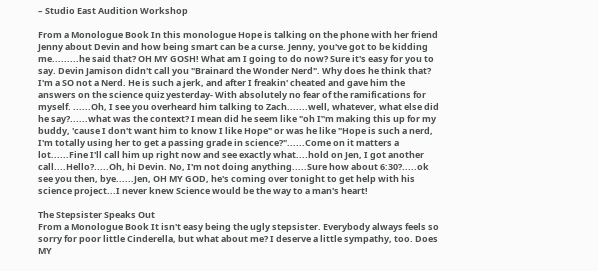– Studio East Audition Workshop

From a Monologue Book In this monologue Hope is talking on the phone with her friend Jenny about Devin and how being smart can be a curse. Jenny, you've got to be kidding me.........he said that? OH MY GOSH! What am I going to do now? Sure it's easy for you to say. Devin Jamison didn't call you "Brainard the Wonder Nerd". Why does he think that? I'm a SO not a Nerd. He is such a jerk, and after I freakin' cheated and gave him the answers on the science quiz yesterday- With absolutely no fear of the ramifications for myself. ......Oh, I see you overheard him talking to Zach.......well, whatever, what else did he say?......what was the context? I mean did he seem like "oh I‟m making this up for my buddy, 'cause I don't want him to know I like Hope" or was he like "Hope is such a nerd, I'm totally using her to get a passing grade in science?"......Come on it matters a lot......Fine I'll call him up right now and see exactly what....hold on Jen, I got another call....Hello?.....Oh, hi Devin. No, I'm not doing anything.....Sure how about 6:30?.....ok see you then, bye......Jen, OH MY GOD, he's coming over tonight to get help with his science project...I never knew Science would be the way to a man's heart!

The Stepsister Speaks Out
From a Monologue Book It isn't easy being the ugly stepsister. Everybody always feels so sorry for poor little Cinderella, but what about me? I deserve a little sympathy, too. Does MY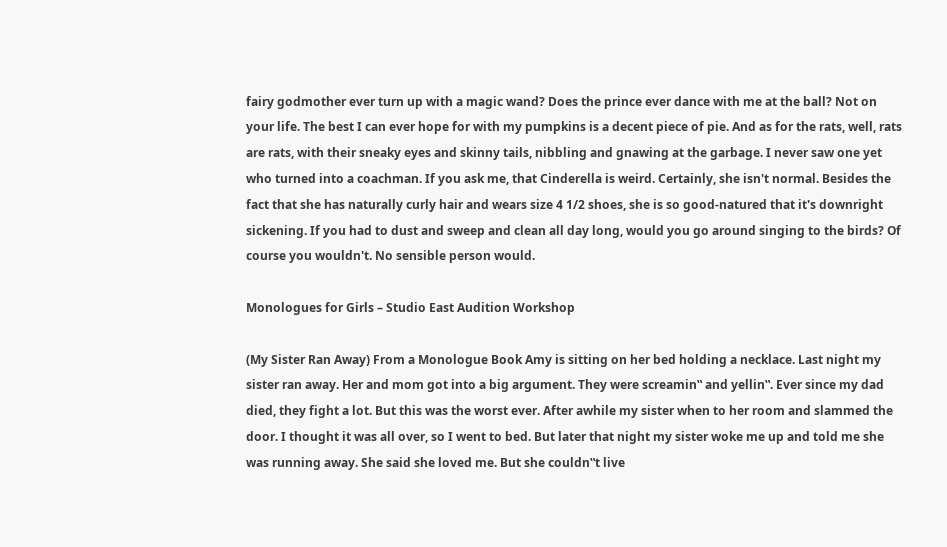fairy godmother ever turn up with a magic wand? Does the prince ever dance with me at the ball? Not on your life. The best I can ever hope for with my pumpkins is a decent piece of pie. And as for the rats, well, rats are rats, with their sneaky eyes and skinny tails, nibbling and gnawing at the garbage. I never saw one yet who turned into a coachman. If you ask me, that Cinderella is weird. Certainly, she isn't normal. Besides the fact that she has naturally curly hair and wears size 4 1/2 shoes, she is so good-natured that it's downright sickening. If you had to dust and sweep and clean all day long, would you go around singing to the birds? Of course you wouldn't. No sensible person would.

Monologues for Girls – Studio East Audition Workshop

(My Sister Ran Away) From a Monologue Book Amy is sitting on her bed holding a necklace. Last night my sister ran away. Her and mom got into a big argument. They were screamin‟ and yellin‟. Ever since my dad died, they fight a lot. But this was the worst ever. After awhile my sister when to her room and slammed the door. I thought it was all over, so I went to bed. But later that night my sister woke me up and told me she was running away. She said she loved me. But she couldn‟t live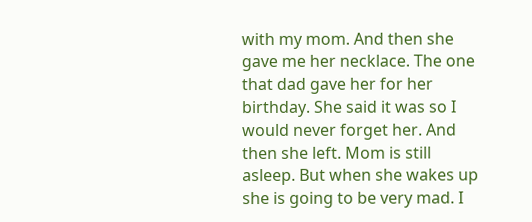with my mom. And then she gave me her necklace. The one that dad gave her for her birthday. She said it was so I would never forget her. And then she left. Mom is still asleep. But when she wakes up she is going to be very mad. I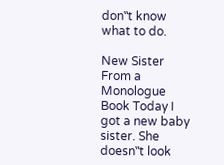don‟t know what to do.

New Sister
From a Monologue Book Today I got a new baby sister. She doesn‟t look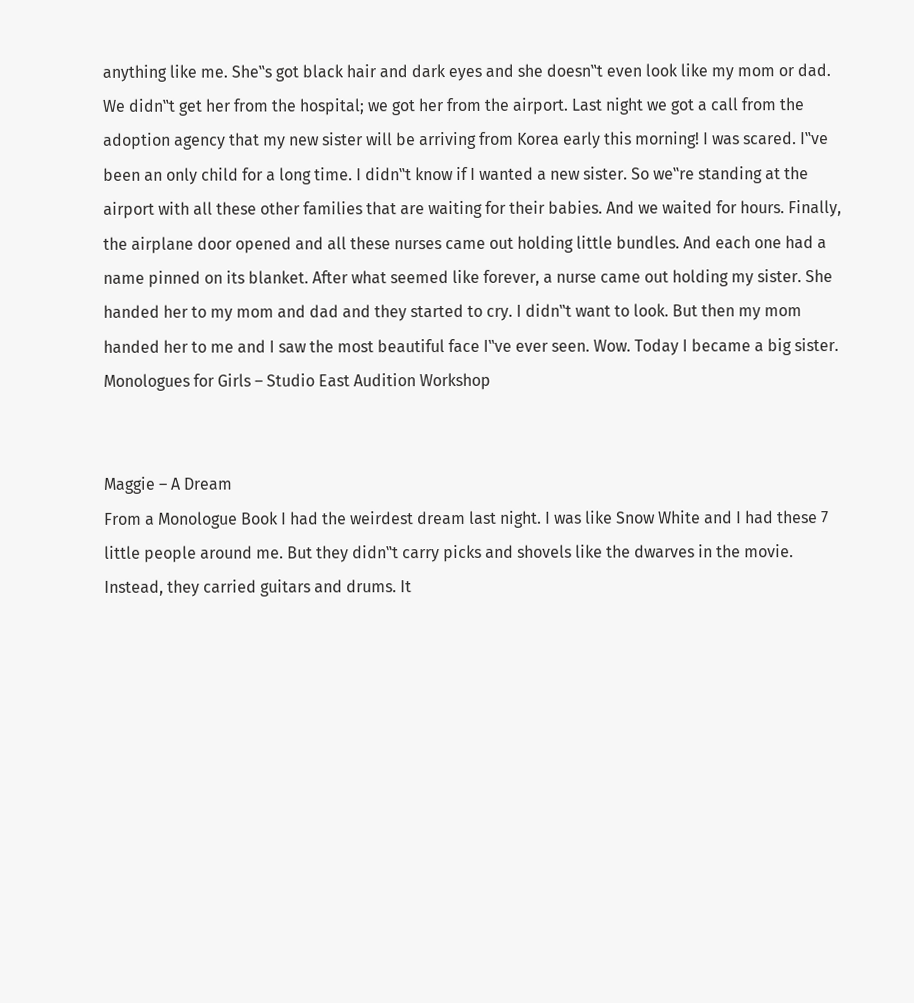anything like me. She‟s got black hair and dark eyes and she doesn‟t even look like my mom or dad. We didn‟t get her from the hospital; we got her from the airport. Last night we got a call from the adoption agency that my new sister will be arriving from Korea early this morning! I was scared. I‟ve been an only child for a long time. I didn‟t know if I wanted a new sister. So we‟re standing at the airport with all these other families that are waiting for their babies. And we waited for hours. Finally, the airplane door opened and all these nurses came out holding little bundles. And each one had a name pinned on its blanket. After what seemed like forever, a nurse came out holding my sister. She handed her to my mom and dad and they started to cry. I didn‟t want to look. But then my mom handed her to me and I saw the most beautiful face I‟ve ever seen. Wow. Today I became a big sister.
Monologues for Girls – Studio East Audition Workshop


Maggie – A Dream
From a Monologue Book I had the weirdest dream last night. I was like Snow White and I had these 7 little people around me. But they didn‟t carry picks and shovels like the dwarves in the movie. Instead, they carried guitars and drums. It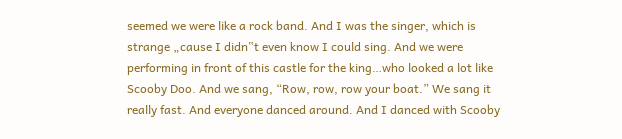seemed we were like a rock band. And I was the singer, which is strange „cause I didn‟t even know I could sing. And we were performing in front of this castle for the king…who looked a lot like Scooby Doo. And we sang, “Row, row, row your boat.” We sang it really fast. And everyone danced around. And I danced with Scooby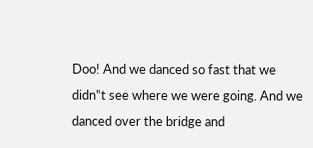Doo! And we danced so fast that we didn‟t see where we were going. And we danced over the bridge and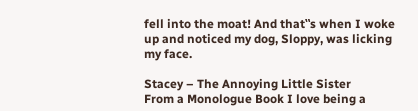fell into the moat! And that‟s when I woke up and noticed my dog, Sloppy, was licking my face.

Stacey – The Annoying Little Sister
From a Monologue Book I love being a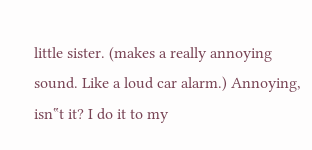little sister. (makes a really annoying sound. Like a loud car alarm.) Annoying, isn‟t it? I do it to my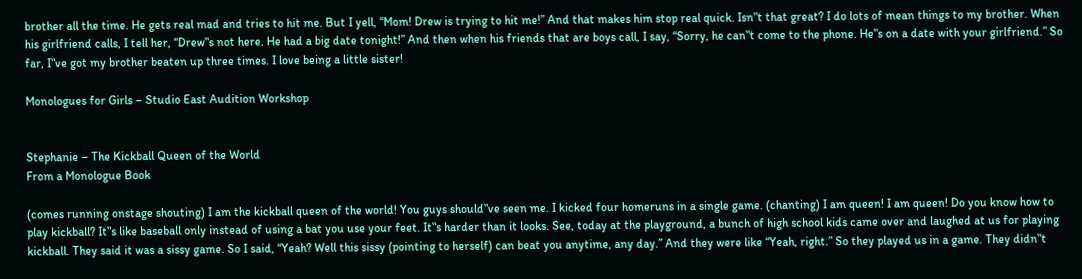brother all the time. He gets real mad and tries to hit me. But I yell, “Mom! Drew is trying to hit me!” And that makes him stop real quick. Isn‟t that great? I do lots of mean things to my brother. When his girlfriend calls, I tell her, “Drew‟s not here. He had a big date tonight!” And then when his friends that are boys call, I say, “Sorry, he can‟t come to the phone. He‟s on a date with your girlfriend.” So far, I‟ve got my brother beaten up three times. I love being a little sister!

Monologues for Girls – Studio East Audition Workshop


Stephanie – The Kickball Queen of the World
From a Monologue Book

(comes running onstage shouting) I am the kickball queen of the world! You guys should‟ve seen me. I kicked four homeruns in a single game. (chanting) I am queen! I am queen! Do you know how to play kickball? It‟s like baseball only instead of using a bat you use your feet. It‟s harder than it looks. See, today at the playground, a bunch of high school kids came over and laughed at us for playing kickball. They said it was a sissy game. So I said, “Yeah? Well this sissy (pointing to herself) can beat you anytime, any day.” And they were like “Yeah, right.” So they played us in a game. They didn‟t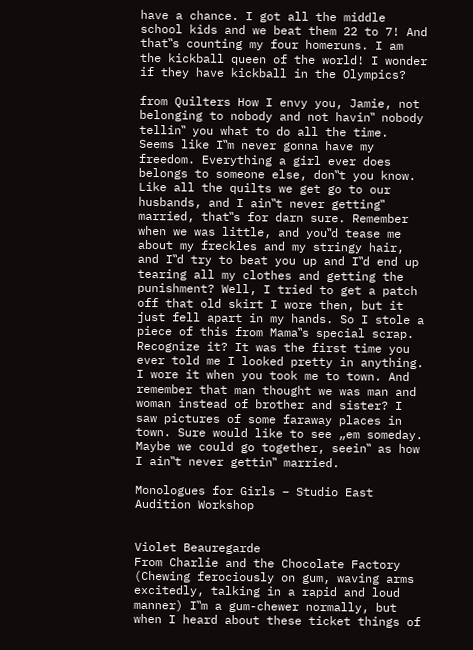have a chance. I got all the middle school kids and we beat them 22 to 7! And that‟s counting my four homeruns. I am the kickball queen of the world! I wonder if they have kickball in the Olympics?

from Quilters How I envy you, Jamie, not belonging to nobody and not havin‟ nobody tellin‟ you what to do all the time. Seems like I‟m never gonna have my freedom. Everything a girl ever does belongs to someone else, don‟t you know. Like all the quilts we get go to our husbands, and I ain‟t never getting‟ married, that‟s for darn sure. Remember when we was little, and you‟d tease me about my freckles and my stringy hair, and I‟d try to beat you up and I‟d end up tearing all my clothes and getting the punishment? Well, I tried to get a patch off that old skirt I wore then, but it just fell apart in my hands. So I stole a piece of this from Mama‟s special scrap. Recognize it? It was the first time you ever told me I looked pretty in anything. I wore it when you took me to town. And remember that man thought we was man and woman instead of brother and sister? I saw pictures of some faraway places in town. Sure would like to see „em someday. Maybe we could go together, seein‟ as how I ain‟t never gettin‟ married.

Monologues for Girls – Studio East Audition Workshop


Violet Beauregarde
From Charlie and the Chocolate Factory (Chewing ferociously on gum, waving arms excitedly, talking in a rapid and loud manner) I‟m a gum-chewer normally, but when I heard about these ticket things of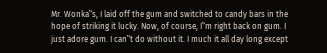Mr. Wonka‟s, I laid off the gum and switched to candy bars in the hope of striking it lucky. Now, of course, I‟m right back on gum. I just adore gum. I can‟t do without it. I much it all day long except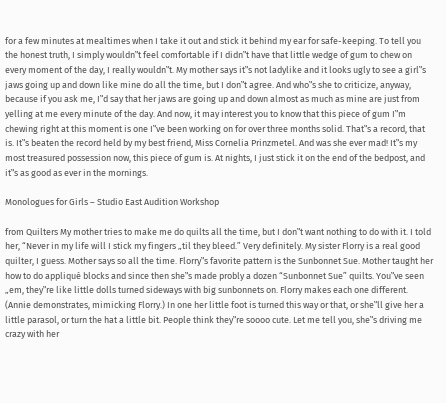for a few minutes at mealtimes when I take it out and stick it behind my ear for safe-keeping. To tell you the honest truth, I simply wouldn‟t feel comfortable if I didn‟t have that little wedge of gum to chew on every moment of the day, I really wouldn‟t. My mother says it‟s not ladylike and it looks ugly to see a girl‟s jaws going up and down like mine do all the time, but I don‟t agree. And who‟s she to criticize, anyway, because if you ask me, I‟d say that her jaws are going up and down almost as much as mine are just from yelling at me every minute of the day. And now, it may interest you to know that this piece of gum I‟m chewing right at this moment is one I‟ve been working on for over three months solid. That‟s a record, that is. It‟s beaten the record held by my best friend, Miss Cornelia Prinzmetel. And was she ever mad! It‟s my most treasured possession now, this piece of gum is. At nights, I just stick it on the end of the bedpost, and it‟s as good as ever in the mornings.

Monologues for Girls – Studio East Audition Workshop

from Quilters My mother tries to make me do quilts all the time, but I don‟t want nothing to do with it. I told her, “Never in my life will I stick my fingers „til they bleed.” Very definitely. My sister Florry is a real good quilter, I guess. Mother says so all the time. Florry‟s favorite pattern is the Sunbonnet Sue. Mother taught her how to do appliqué blocks and since then she‟s made probly a dozen “Sunbonnet Sue” quilts. You‟ve seen „em, they‟re like little dolls turned sideways with big sunbonnets on. Florry makes each one different. (Annie demonstrates, mimicking Florry.) In one her little foot is turned this way or that, or she‟ll give her a little parasol, or turn the hat a little bit. People think they‟re soooo cute. Let me tell you, she‟s driving me crazy with her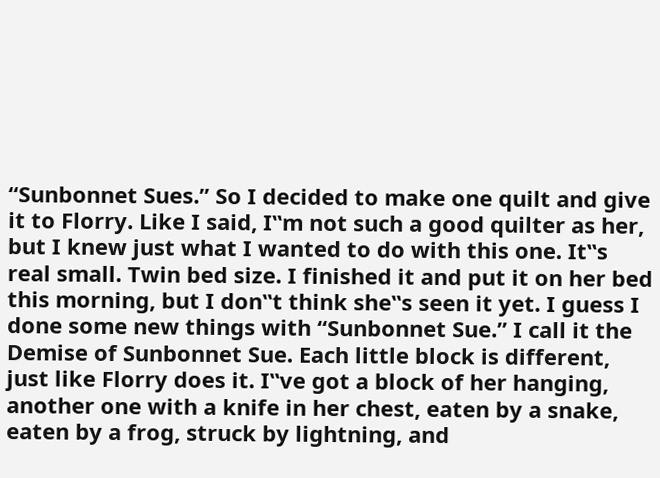“Sunbonnet Sues.” So I decided to make one quilt and give it to Florry. Like I said, I‟m not such a good quilter as her, but I knew just what I wanted to do with this one. It‟s real small. Twin bed size. I finished it and put it on her bed this morning, but I don‟t think she‟s seen it yet. I guess I done some new things with “Sunbonnet Sue.” I call it the Demise of Sunbonnet Sue. Each little block is different, just like Florry does it. I‟ve got a block of her hanging, another one with a knife in her chest, eaten by a snake, eaten by a frog, struck by lightning, and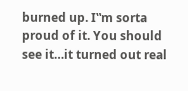burned up. I‟m sorta proud of it. You should see it…it turned out real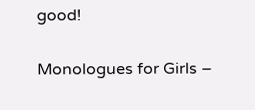good!

Monologues for Girls –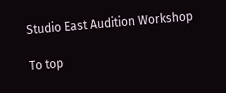Studio East Audition Workshop

To top